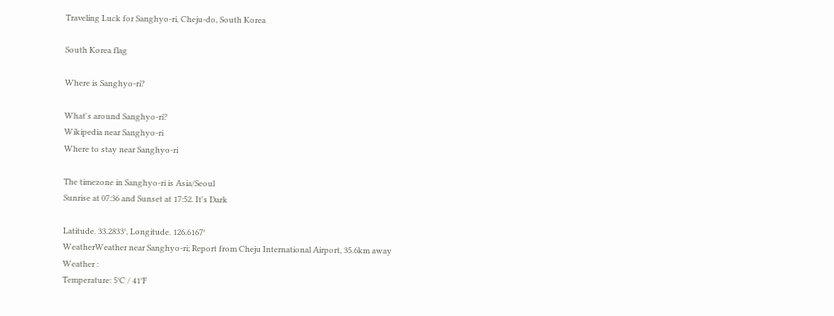Traveling Luck for Sanghyo-ri, Cheju-do, South Korea

South Korea flag

Where is Sanghyo-ri?

What's around Sanghyo-ri?
Wikipedia near Sanghyo-ri
Where to stay near Sanghyo-ri

The timezone in Sanghyo-ri is Asia/Seoul
Sunrise at 07:36 and Sunset at 17:52. It's Dark

Latitude. 33.2833°, Longitude. 126.6167°
WeatherWeather near Sanghyo-ri; Report from Cheju International Airport, 35.6km away
Weather :
Temperature: 5°C / 41°F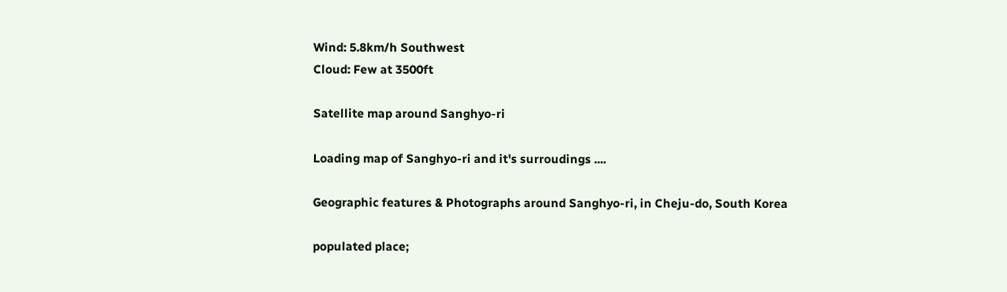Wind: 5.8km/h Southwest
Cloud: Few at 3500ft

Satellite map around Sanghyo-ri

Loading map of Sanghyo-ri and it's surroudings ....

Geographic features & Photographs around Sanghyo-ri, in Cheju-do, South Korea

populated place;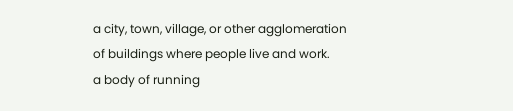a city, town, village, or other agglomeration of buildings where people live and work.
a body of running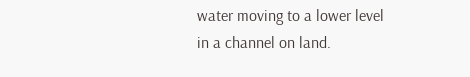water moving to a lower level in a channel on land.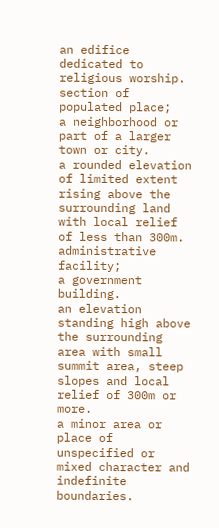an edifice dedicated to religious worship.
section of populated place;
a neighborhood or part of a larger town or city.
a rounded elevation of limited extent rising above the surrounding land with local relief of less than 300m.
administrative facility;
a government building.
an elevation standing high above the surrounding area with small summit area, steep slopes and local relief of 300m or more.
a minor area or place of unspecified or mixed character and indefinite boundaries.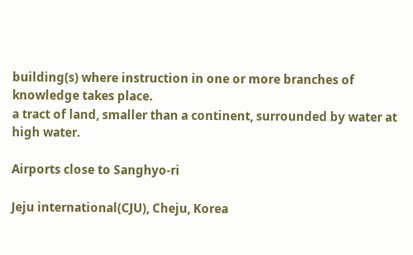building(s) where instruction in one or more branches of knowledge takes place.
a tract of land, smaller than a continent, surrounded by water at high water.

Airports close to Sanghyo-ri

Jeju international(CJU), Cheju, Korea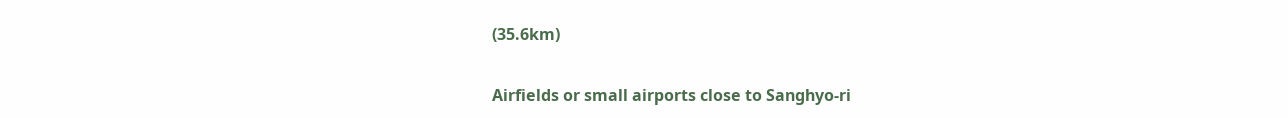(35.6km)

Airfields or small airports close to Sanghyo-ri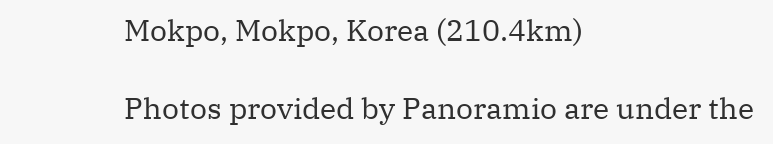Mokpo, Mokpo, Korea (210.4km)

Photos provided by Panoramio are under the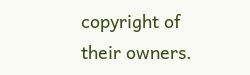copyright of their owners.